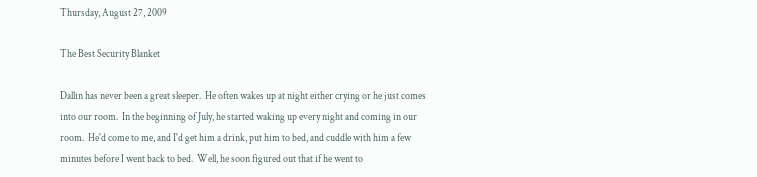Thursday, August 27, 2009

The Best Security Blanket

Dallin has never been a great sleeper.  He often wakes up at night either crying or he just comes into our room.  In the beginning of July, he started waking up every night and coming in our room.  He'd come to me, and I'd get him a drink, put him to bed, and cuddle with him a few minutes before I went back to bed.  Well, he soon figured out that if he went to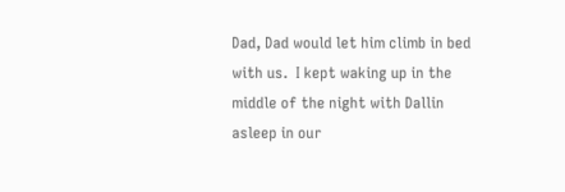Dad, Dad would let him climb in bed with us.  I kept waking up in the middle of the night with Dallin asleep in our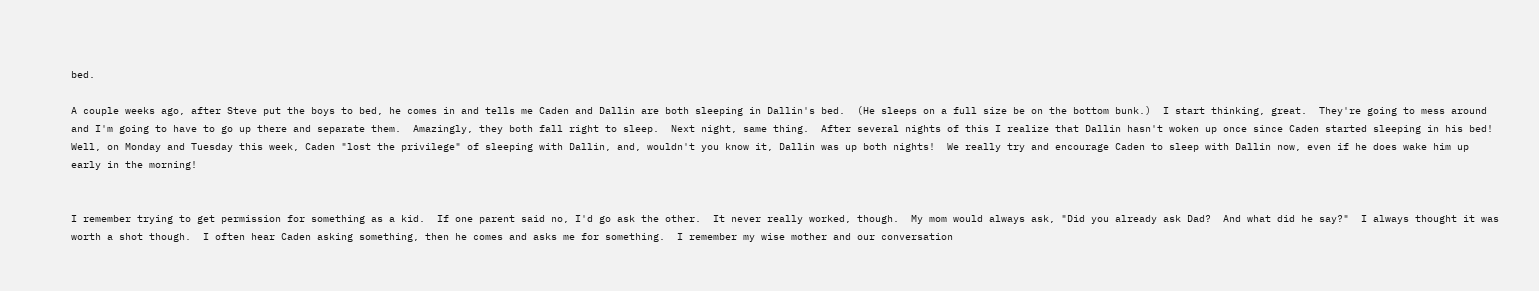bed.

A couple weeks ago, after Steve put the boys to bed, he comes in and tells me Caden and Dallin are both sleeping in Dallin's bed.  (He sleeps on a full size be on the bottom bunk.)  I start thinking, great.  They're going to mess around and I'm going to have to go up there and separate them.  Amazingly, they both fall right to sleep.  Next night, same thing.  After several nights of this I realize that Dallin hasn't woken up once since Caden started sleeping in his bed!  Well, on Monday and Tuesday this week, Caden "lost the privilege" of sleeping with Dallin, and, wouldn't you know it, Dallin was up both nights!  We really try and encourage Caden to sleep with Dallin now, even if he does wake him up early in the morning!


I remember trying to get permission for something as a kid.  If one parent said no, I'd go ask the other.  It never really worked, though.  My mom would always ask, "Did you already ask Dad?  And what did he say?"  I always thought it was worth a shot though.  I often hear Caden asking something, then he comes and asks me for something.  I remember my wise mother and our conversation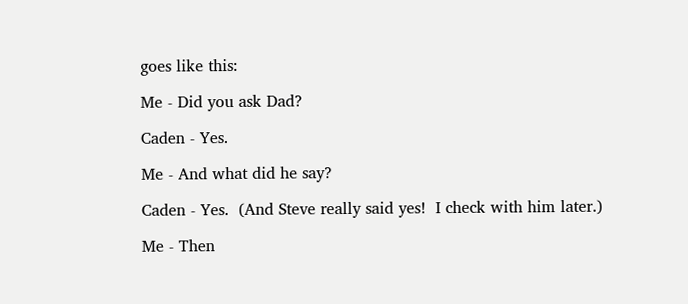goes like this:

Me - Did you ask Dad?

Caden - Yes.

Me - And what did he say?

Caden - Yes.  (And Steve really said yes!  I check with him later.)

Me - Then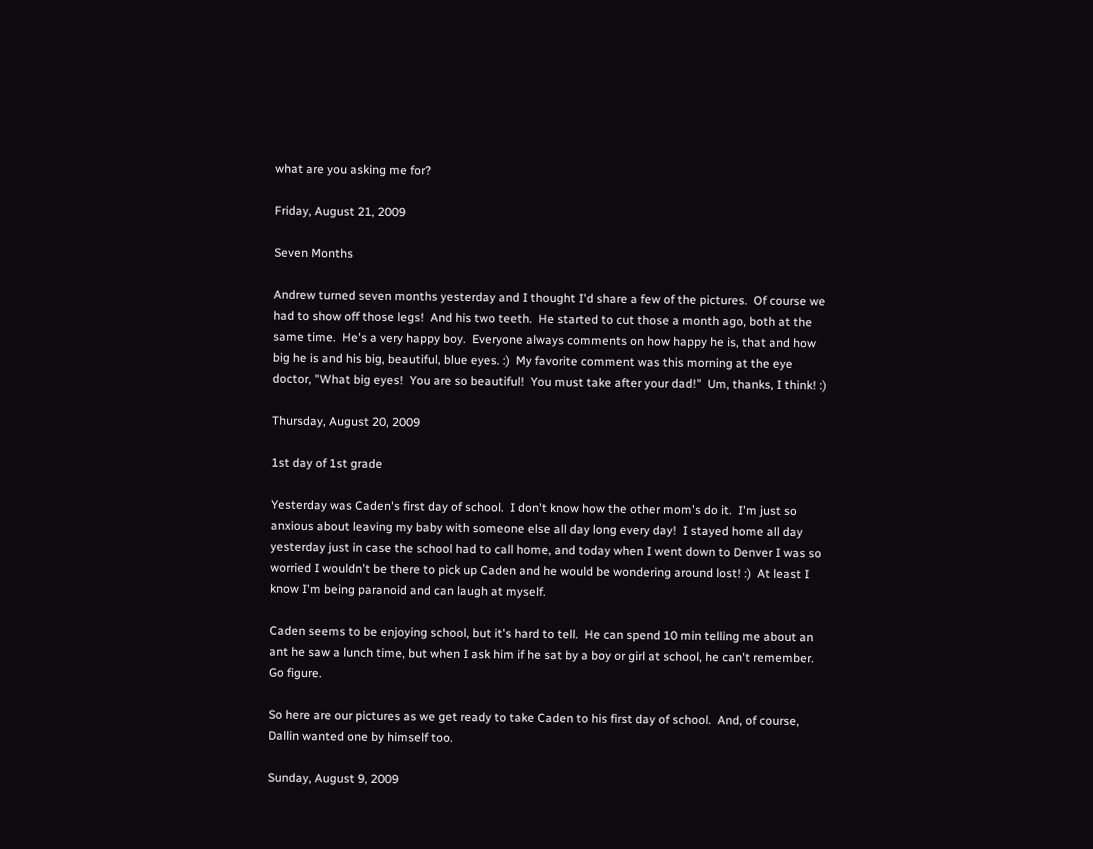what are you asking me for?

Friday, August 21, 2009

Seven Months

Andrew turned seven months yesterday and I thought I'd share a few of the pictures.  Of course we had to show off those legs!  And his two teeth.  He started to cut those a month ago, both at the same time.  He's a very happy boy.  Everyone always comments on how happy he is, that and how big he is and his big, beautiful, blue eyes. :)  My favorite comment was this morning at the eye doctor, "What big eyes!  You are so beautiful!  You must take after your dad!"  Um, thanks, I think! :)

Thursday, August 20, 2009

1st day of 1st grade

Yesterday was Caden's first day of school.  I don't know how the other mom's do it.  I'm just so anxious about leaving my baby with someone else all day long every day!  I stayed home all day yesterday just in case the school had to call home, and today when I went down to Denver I was so worried I wouldn't be there to pick up Caden and he would be wondering around lost! :)  At least I know I'm being paranoid and can laugh at myself.

Caden seems to be enjoying school, but it's hard to tell.  He can spend 10 min telling me about an ant he saw a lunch time, but when I ask him if he sat by a boy or girl at school, he can't remember.  Go figure.

So here are our pictures as we get ready to take Caden to his first day of school.  And, of course, Dallin wanted one by himself too.

Sunday, August 9, 2009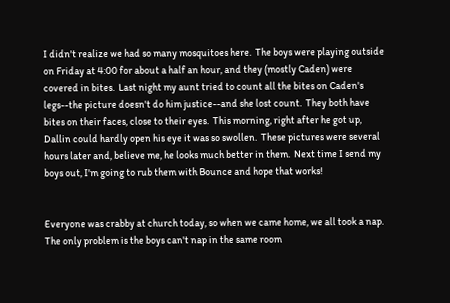I didn't realize we had so many mosquitoes here.  The boys were playing outside on Friday at 4:00 for about a half an hour, and they (mostly Caden) were covered in bites.  Last night my aunt tried to count all the bites on Caden's legs--the picture doesn't do him justice--and she lost count.  They both have bites on their faces, close to their eyes.  This morning, right after he got up, Dallin could hardly open his eye it was so swollen.  These pictures were several hours later and, believe me, he looks much better in them.  Next time I send my boys out, I'm going to rub them with Bounce and hope that works!


Everyone was crabby at church today, so when we came home, we all took a nap.  The only problem is the boys can't nap in the same room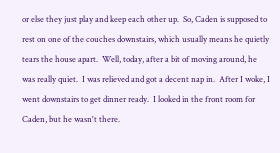or else they just play and keep each other up.  So, Caden is supposed to rest on one of the couches downstairs, which usually means he quietly tears the house apart.  Well, today, after a bit of moving around, he was really quiet.  I was relieved and got a decent nap in.  After I woke, I went downstairs to get dinner ready.  I looked in the front room for Caden, but he wasn't there.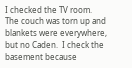I checked the TV room.  The couch was torn up and blankets were everywhere, but no Caden.  I check the basement because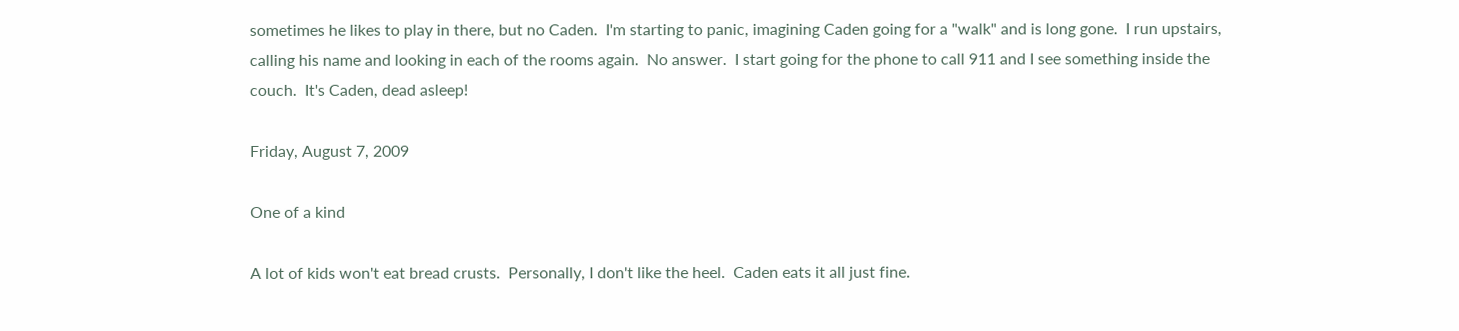sometimes he likes to play in there, but no Caden.  I'm starting to panic, imagining Caden going for a "walk" and is long gone.  I run upstairs, calling his name and looking in each of the rooms again.  No answer.  I start going for the phone to call 911 and I see something inside the couch.  It's Caden, dead asleep!

Friday, August 7, 2009

One of a kind

A lot of kids won't eat bread crusts.  Personally, I don't like the heel.  Caden eats it all just fine.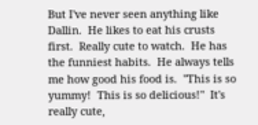But I've never seen anything like Dallin.  He likes to eat his crusts first.  Really cute to watch.  He has the funniest habits.  He always tells me how good his food is.  "This is so yummy!  This is so delicious!"  It's really cute,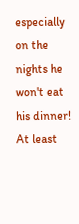especially on the nights he won't eat his dinner!  At least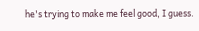he's trying to make me feel good, I guess.